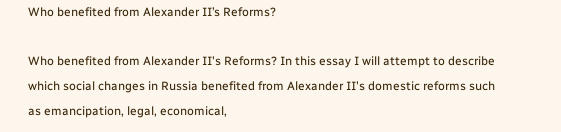Who benefited from Alexander II’s Reforms?

Who benefited from Alexander II's Reforms? In this essay I will attempt to describe which social changes in Russia benefited from Alexander II's domestic reforms such as emancipation, legal, economical,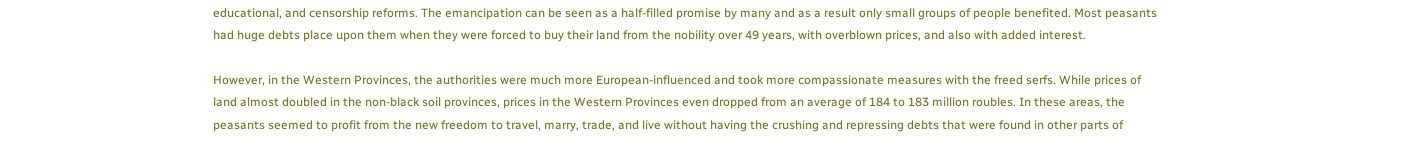educational, and censorship reforms. The emancipation can be seen as a half-filled promise by many and as a result only small groups of people benefited. Most peasants had huge debts place upon them when they were forced to buy their land from the nobility over 49 years, with overblown prices, and also with added interest.

However, in the Western Provinces, the authorities were much more European-influenced and took more compassionate measures with the freed serfs. While prices of land almost doubled in the non-black soil provinces, prices in the Western Provinces even dropped from an average of 184 to 183 million roubles. In these areas, the peasants seemed to profit from the new freedom to travel, marry, trade, and live without having the crushing and repressing debts that were found in other parts of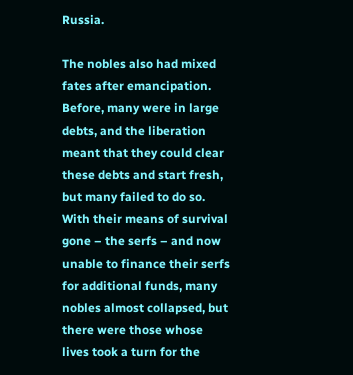Russia.

The nobles also had mixed fates after emancipation. Before, many were in large debts, and the liberation meant that they could clear these debts and start fresh, but many failed to do so. With their means of survival gone – the serfs – and now unable to finance their serfs for additional funds, many nobles almost collapsed, but there were those whose lives took a turn for the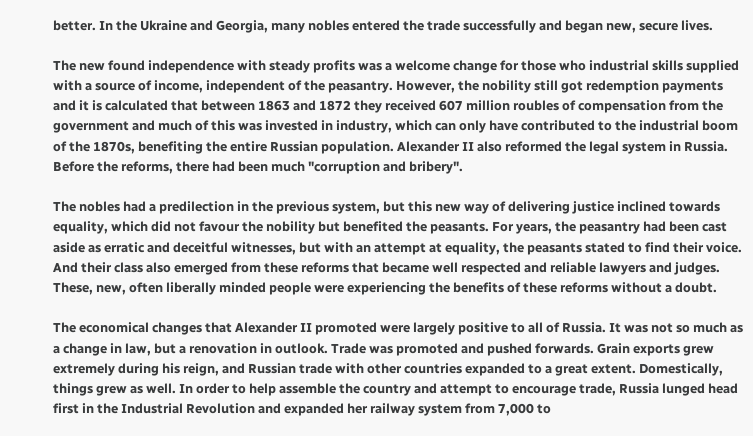better. In the Ukraine and Georgia, many nobles entered the trade successfully and began new, secure lives.

The new found independence with steady profits was a welcome change for those who industrial skills supplied with a source of income, independent of the peasantry. However, the nobility still got redemption payments and it is calculated that between 1863 and 1872 they received 607 million roubles of compensation from the government and much of this was invested in industry, which can only have contributed to the industrial boom of the 1870s, benefiting the entire Russian population. Alexander II also reformed the legal system in Russia. Before the reforms, there had been much "corruption and bribery".

The nobles had a predilection in the previous system, but this new way of delivering justice inclined towards equality, which did not favour the nobility but benefited the peasants. For years, the peasantry had been cast aside as erratic and deceitful witnesses, but with an attempt at equality, the peasants stated to find their voice. And their class also emerged from these reforms that became well respected and reliable lawyers and judges. These, new, often liberally minded people were experiencing the benefits of these reforms without a doubt.

The economical changes that Alexander II promoted were largely positive to all of Russia. It was not so much as a change in law, but a renovation in outlook. Trade was promoted and pushed forwards. Grain exports grew extremely during his reign, and Russian trade with other countries expanded to a great extent. Domestically, things grew as well. In order to help assemble the country and attempt to encourage trade, Russia lunged head first in the Industrial Revolution and expanded her railway system from 7,000 to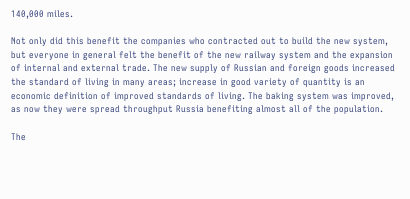140,000 miles.

Not only did this benefit the companies who contracted out to build the new system, but everyone in general felt the benefit of the new railway system and the expansion of internal and external trade. The new supply of Russian and foreign goods increased the standard of living in many areas; increase in good variety of quantity is an economic definition of improved standards of living. The baking system was improved, as now they were spread throughput Russia benefiting almost all of the population.

The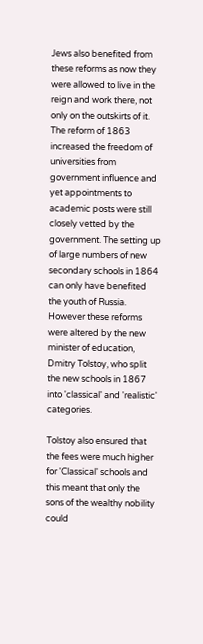Jews also benefited from these reforms as now they were allowed to live in the reign and work there, not only on the outskirts of it. The reform of 1863 increased the freedom of universities from government influence and yet appointments to academic posts were still closely vetted by the government. The setting up of large numbers of new secondary schools in 1864 can only have benefited the youth of Russia. However these reforms were altered by the new minister of education, Dmitry Tolstoy, who split the new schools in 1867 into 'classical' and 'realistic' categories.

Tolstoy also ensured that the fees were much higher for 'Classical' schools and this meant that only the sons of the wealthy nobility could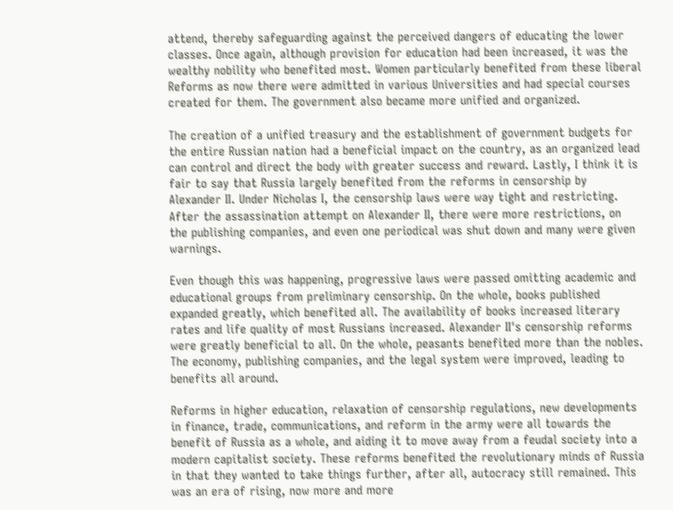attend, thereby safeguarding against the perceived dangers of educating the lower classes. Once again, although provision for education had been increased, it was the wealthy nobility who benefited most. Women particularly benefited from these liberal Reforms as now there were admitted in various Universities and had special courses created for them. The government also became more unified and organized.

The creation of a unified treasury and the establishment of government budgets for the entire Russian nation had a beneficial impact on the country, as an organized lead can control and direct the body with greater success and reward. Lastly, I think it is fair to say that Russia largely benefited from the reforms in censorship by Alexander II. Under Nicholas I, the censorship laws were way tight and restricting. After the assassination attempt on Alexander II, there were more restrictions, on the publishing companies, and even one periodical was shut down and many were given warnings.

Even though this was happening, progressive laws were passed omitting academic and educational groups from preliminary censorship. On the whole, books published expanded greatly, which benefited all. The availability of books increased literary rates and life quality of most Russians increased. Alexander II's censorship reforms were greatly beneficial to all. On the whole, peasants benefited more than the nobles. The economy, publishing companies, and the legal system were improved, leading to benefits all around.

Reforms in higher education, relaxation of censorship regulations, new developments in finance, trade, communications, and reform in the army were all towards the benefit of Russia as a whole, and aiding it to move away from a feudal society into a modern capitalist society. These reforms benefited the revolutionary minds of Russia in that they wanted to take things further, after all, autocracy still remained. This was an era of rising, now more and more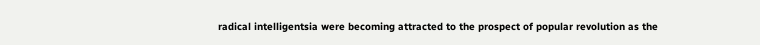radical intelligentsia were becoming attracted to the prospect of popular revolution as the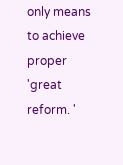only means to achieve proper 'great reform. '